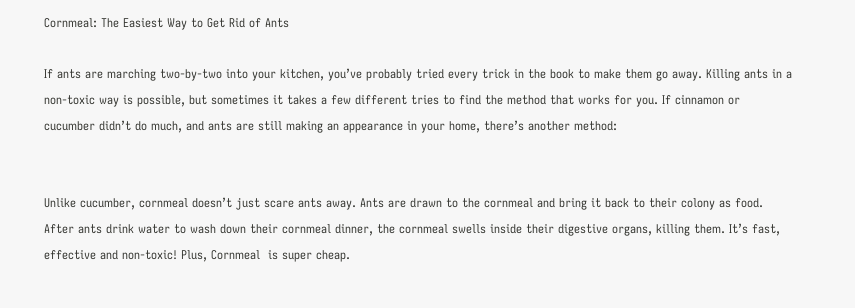Cornmeal: The Easiest Way to Get Rid of Ants

If ants are marching two-by-two into your kitchen, you’ve probably tried every trick in the book to make them go away. Killing ants in a non-toxic way is possible, but sometimes it takes a few different tries to find the method that works for you. If cinnamon or cucumber didn’t do much, and ants are still making an appearance in your home, there’s another method:


Unlike cucumber, cornmeal doesn’t just scare ants away. Ants are drawn to the cornmeal and bring it back to their colony as food. After ants drink water to wash down their cornmeal dinner, the cornmeal swells inside their digestive organs, killing them. It’s fast, effective and non-toxic! Plus, Cornmeal  is super cheap.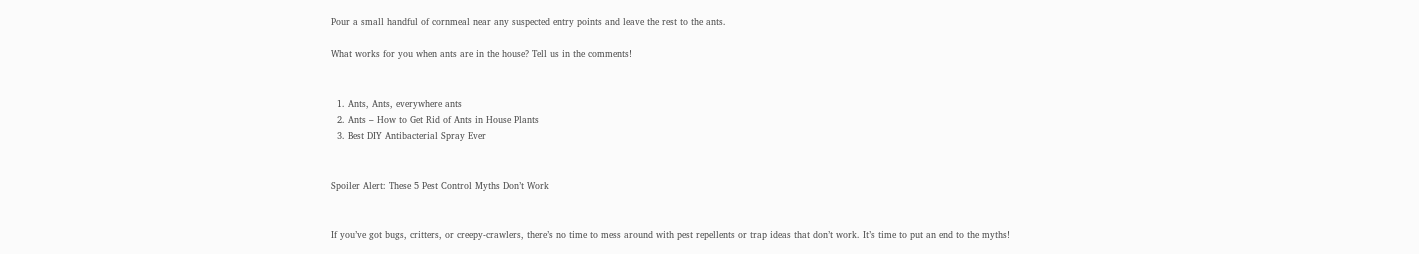Pour a small handful of cornmeal near any suspected entry points and leave the rest to the ants.

What works for you when ants are in the house? Tell us in the comments!


  1. Ants, Ants, everywhere ants
  2. Ants – How to Get Rid of Ants in House Plants
  3. Best DIY Antibacterial Spray Ever


Spoiler Alert: These 5 Pest Control Myths Don’t Work


If you’ve got bugs, critters, or creepy-crawlers, there’s no time to mess around with pest repellents or trap ideas that don’t work. It’s time to put an end to the myths!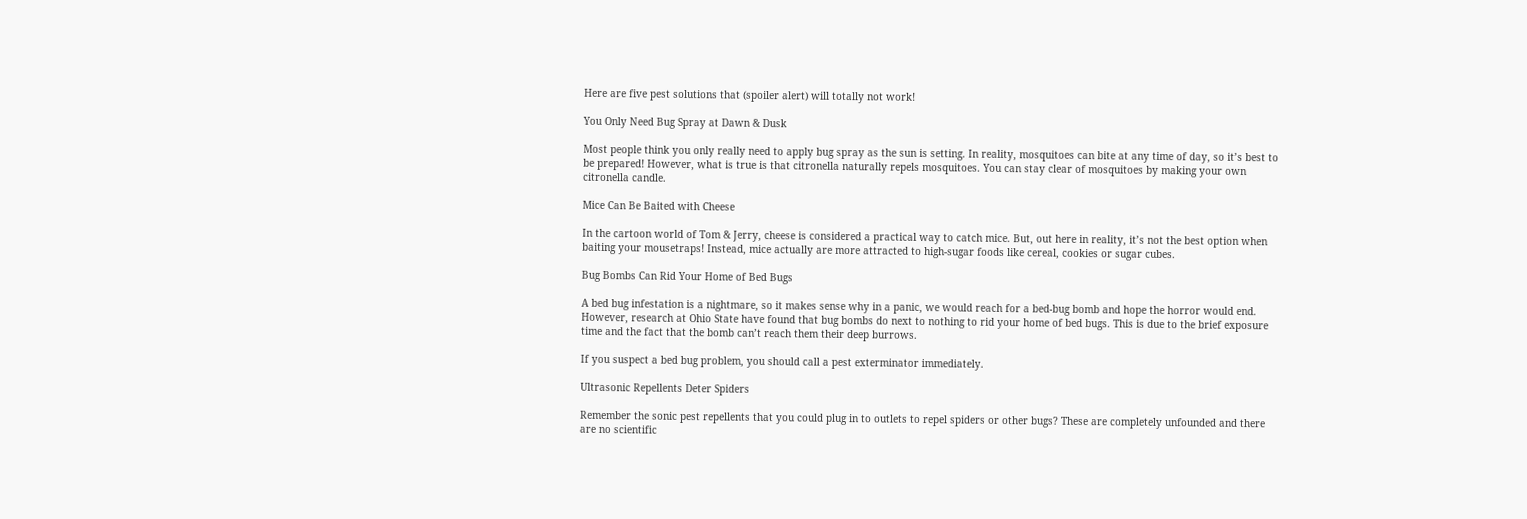Here are five pest solutions that (spoiler alert) will totally not work!

You Only Need Bug Spray at Dawn & Dusk

Most people think you only really need to apply bug spray as the sun is setting. In reality, mosquitoes can bite at any time of day, so it’s best to be prepared! However, what is true is that citronella naturally repels mosquitoes. You can stay clear of mosquitoes by making your own citronella candle.

Mice Can Be Baited with Cheese

In the cartoon world of Tom & Jerry, cheese is considered a practical way to catch mice. But, out here in reality, it’s not the best option when baiting your mousetraps! Instead, mice actually are more attracted to high-sugar foods like cereal, cookies or sugar cubes.

Bug Bombs Can Rid Your Home of Bed Bugs

A bed bug infestation is a nightmare, so it makes sense why in a panic, we would reach for a bed-bug bomb and hope the horror would end. However, research at Ohio State have found that bug bombs do next to nothing to rid your home of bed bugs. This is due to the brief exposure time and the fact that the bomb can’t reach them their deep burrows.

If you suspect a bed bug problem, you should call a pest exterminator immediately.

Ultrasonic Repellents Deter Spiders

Remember the sonic pest repellents that you could plug in to outlets to repel spiders or other bugs? These are completely unfounded and there are no scientific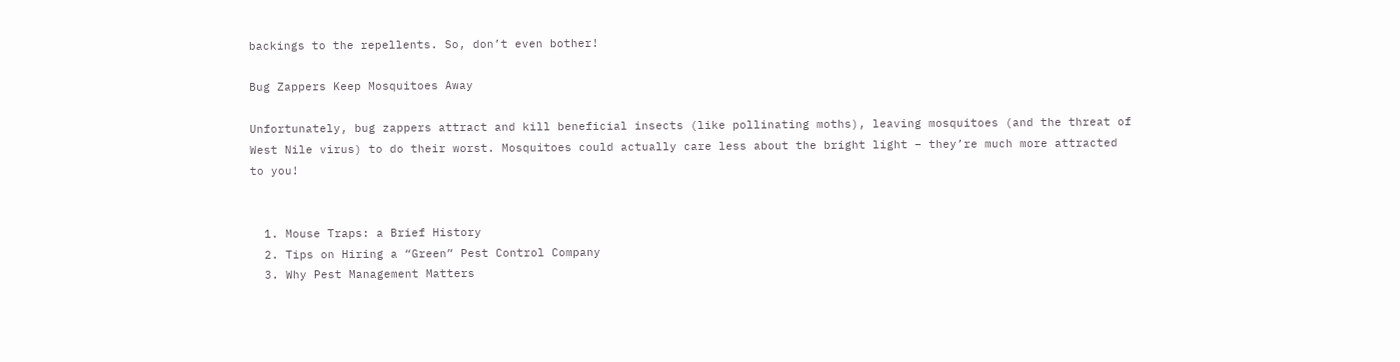backings to the repellents. So, don’t even bother!

Bug Zappers Keep Mosquitoes Away

Unfortunately, bug zappers attract and kill beneficial insects (like pollinating moths), leaving mosquitoes (and the threat of West Nile virus) to do their worst. Mosquitoes could actually care less about the bright light – they’re much more attracted to you!


  1. Mouse Traps: a Brief History
  2. Tips on Hiring a “Green” Pest Control Company
  3. Why Pest Management Matters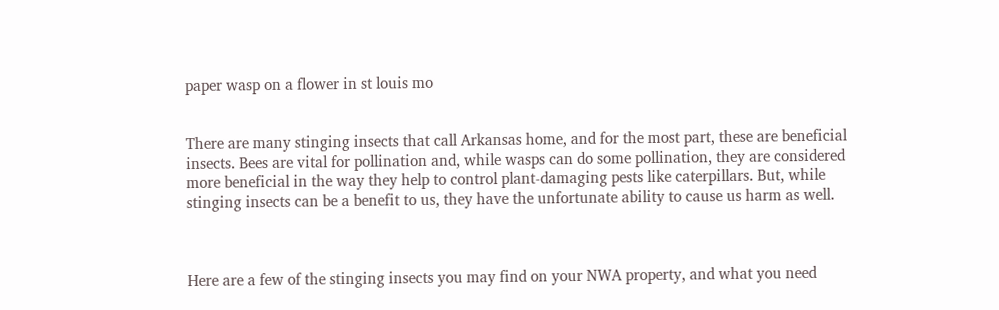paper wasp on a flower in st louis mo


There are many stinging insects that call Arkansas home, and for the most part, these are beneficial insects. Bees are vital for pollination and, while wasps can do some pollination, they are considered more beneficial in the way they help to control plant-damaging pests like caterpillars. But, while stinging insects can be a benefit to us, they have the unfortunate ability to cause us harm as well.



Here are a few of the stinging insects you may find on your NWA property, and what you need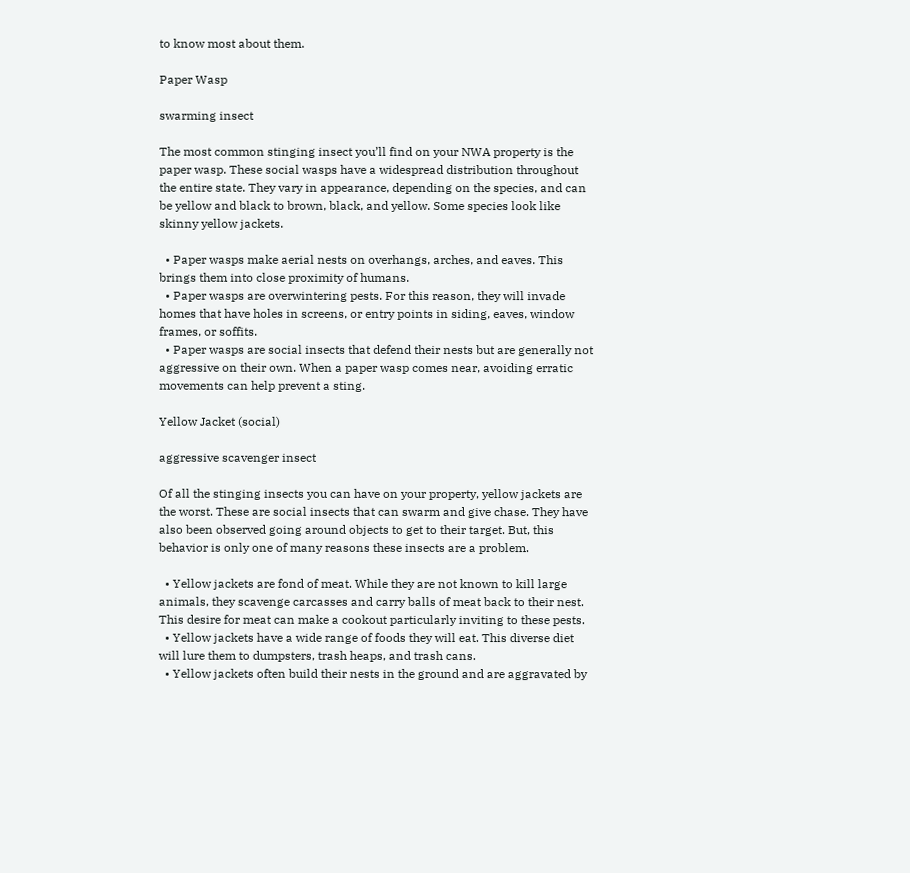to know most about them.

Paper Wasp

swarming insect

The most common stinging insect you’ll find on your NWA property is the paper wasp. These social wasps have a widespread distribution throughout the entire state. They vary in appearance, depending on the species, and can be yellow and black to brown, black, and yellow. Some species look like skinny yellow jackets.

  • Paper wasps make aerial nests on overhangs, arches, and eaves. This brings them into close proximity of humans.
  • Paper wasps are overwintering pests. For this reason, they will invade homes that have holes in screens, or entry points in siding, eaves, window frames, or soffits.
  • Paper wasps are social insects that defend their nests but are generally not aggressive on their own. When a paper wasp comes near, avoiding erratic movements can help prevent a sting.

Yellow Jacket (social)

aggressive scavenger insect

Of all the stinging insects you can have on your property, yellow jackets are the worst. These are social insects that can swarm and give chase. They have also been observed going around objects to get to their target. But, this behavior is only one of many reasons these insects are a problem.

  • Yellow jackets are fond of meat. While they are not known to kill large animals, they scavenge carcasses and carry balls of meat back to their nest. This desire for meat can make a cookout particularly inviting to these pests.
  • Yellow jackets have a wide range of foods they will eat. This diverse diet will lure them to dumpsters, trash heaps, and trash cans.
  • Yellow jackets often build their nests in the ground and are aggravated by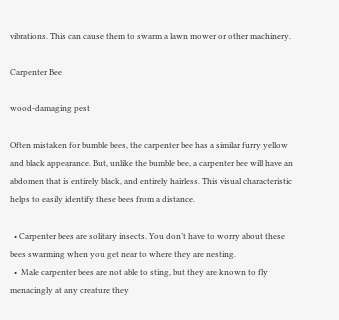vibrations. This can cause them to swarm a lawn mower or other machinery.

Carpenter Bee

wood-damaging pest

Often mistaken for bumble bees, the carpenter bee has a similar furry yellow and black appearance. But, unlike the bumble bee, a carpenter bee will have an abdomen that is entirely black, and entirely hairless. This visual characteristic helps to easily identify these bees from a distance.

  • Carpenter bees are solitary insects. You don’t have to worry about these bees swarming when you get near to where they are nesting.
  •  Male carpenter bees are not able to sting, but they are known to fly menacingly at any creature they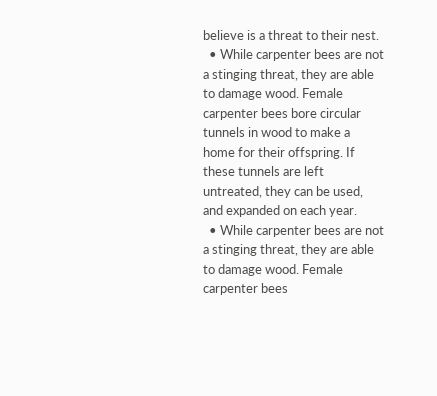believe is a threat to their nest.
  • While carpenter bees are not a stinging threat, they are able to damage wood. Female carpenter bees bore circular tunnels in wood to make a home for their offspring. If these tunnels are left untreated, they can be used, and expanded on each year.
  • While carpenter bees are not a stinging threat, they are able to damage wood. Female carpenter bees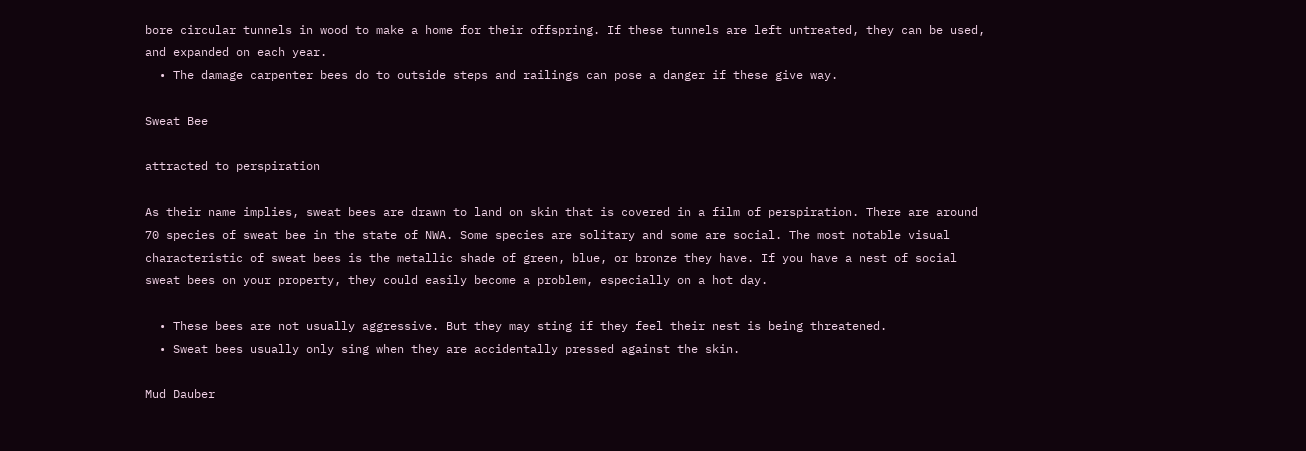bore circular tunnels in wood to make a home for their offspring. If these tunnels are left untreated, they can be used, and expanded on each year.
  • The damage carpenter bees do to outside steps and railings can pose a danger if these give way.

Sweat Bee

attracted to perspiration

As their name implies, sweat bees are drawn to land on skin that is covered in a film of perspiration. There are around 70 species of sweat bee in the state of NWA. Some species are solitary and some are social. The most notable visual characteristic of sweat bees is the metallic shade of green, blue, or bronze they have. If you have a nest of social sweat bees on your property, they could easily become a problem, especially on a hot day.

  • These bees are not usually aggressive. But they may sting if they feel their nest is being threatened.
  • Sweat bees usually only sing when they are accidentally pressed against the skin.

Mud Dauber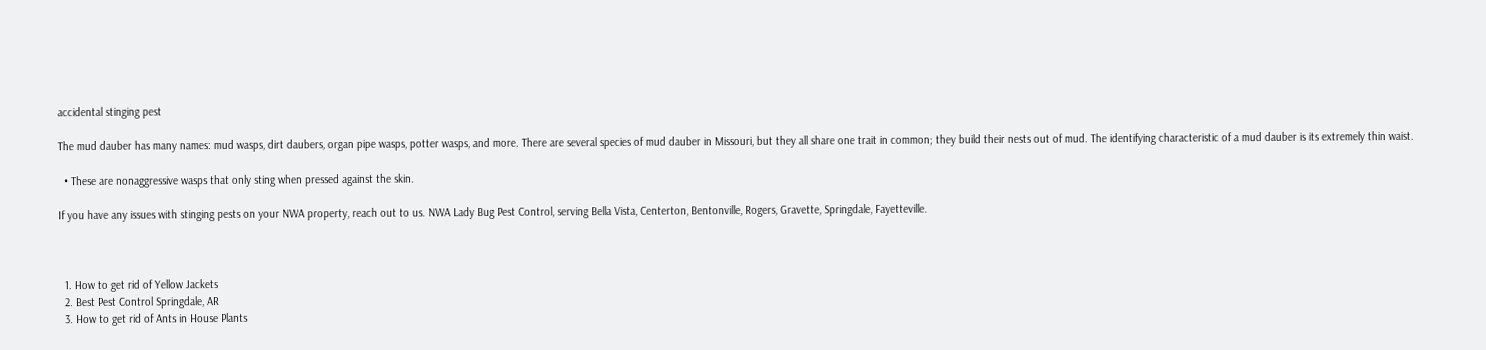accidental stinging pest

The mud dauber has many names: mud wasps, dirt daubers, organ pipe wasps, potter wasps, and more. There are several species of mud dauber in Missouri, but they all share one trait in common; they build their nests out of mud. The identifying characteristic of a mud dauber is its extremely thin waist.

  • These are nonaggressive wasps that only sting when pressed against the skin.

If you have any issues with stinging pests on your NWA property, reach out to us. NWA Lady Bug Pest Control, serving Bella Vista, Centerton, Bentonville, Rogers, Gravette, Springdale, Fayetteville.



  1. How to get rid of Yellow Jackets
  2. Best Pest Control Springdale, AR
  3. How to get rid of Ants in House Plants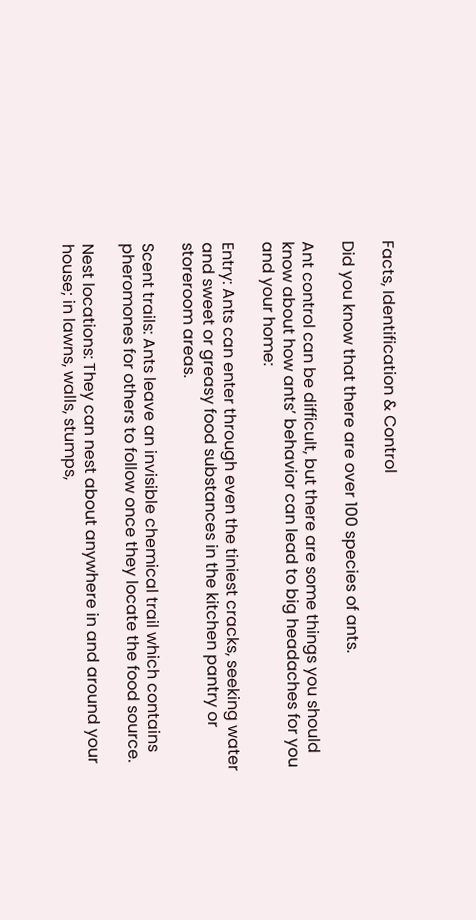Facts, Identification & Control

Did you know that there are over 100 species of ants.

Ant control can be difficult, but there are some things you should know about how ants’ behavior can lead to big headaches for you and your home:

Entry: Ants can enter through even the tiniest cracks, seeking water and sweet or greasy food substances in the kitchen pantry or storeroom areas.

Scent trails: Ants leave an invisible chemical trail which contains pheromones for others to follow once they locate the food source.

Nest locations: They can nest about anywhere in and around your house; in lawns, walls, stumps,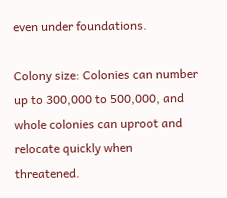even under foundations.

Colony size: Colonies can number up to 300,000 to 500,000, and whole colonies can uproot and relocate quickly when threatened.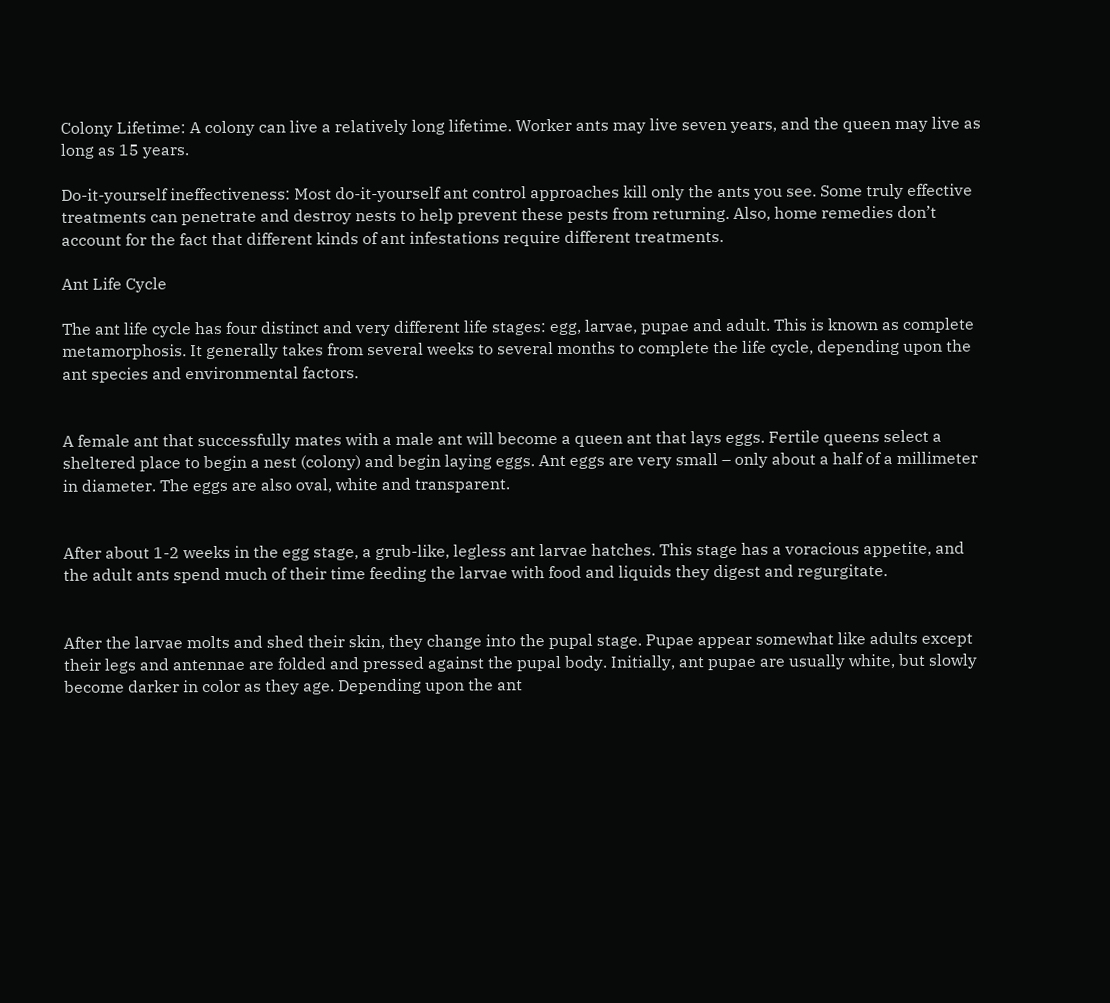Colony Lifetime: A colony can live a relatively long lifetime. Worker ants may live seven years, and the queen may live as long as 15 years.

Do-it-yourself ineffectiveness: Most do-it-yourself ant control approaches kill only the ants you see. Some truly effective treatments can penetrate and destroy nests to help prevent these pests from returning. Also, home remedies don’t account for the fact that different kinds of ant infestations require different treatments.

Ant Life Cycle

The ant life cycle has four distinct and very different life stages: egg, larvae, pupae and adult. This is known as complete metamorphosis. It generally takes from several weeks to several months to complete the life cycle, depending upon the ant species and environmental factors.


A female ant that successfully mates with a male ant will become a queen ant that lays eggs. Fertile queens select a sheltered place to begin a nest (colony) and begin laying eggs. Ant eggs are very small – only about a half of a millimeter in diameter. The eggs are also oval, white and transparent.


After about 1-2 weeks in the egg stage, a grub-like, legless ant larvae hatches. This stage has a voracious appetite, and the adult ants spend much of their time feeding the larvae with food and liquids they digest and regurgitate.


After the larvae molts and shed their skin, they change into the pupal stage. Pupae appear somewhat like adults except their legs and antennae are folded and pressed against the pupal body. Initially, ant pupae are usually white, but slowly become darker in color as they age. Depending upon the ant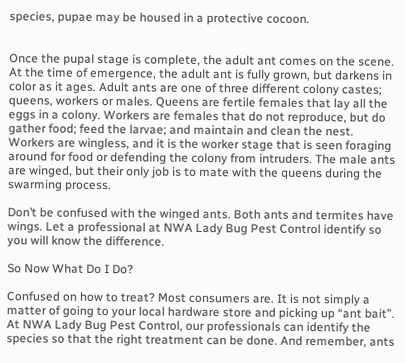species, pupae may be housed in a protective cocoon.


Once the pupal stage is complete, the adult ant comes on the scene. At the time of emergence, the adult ant is fully grown, but darkens in color as it ages. Adult ants are one of three different colony castes; queens, workers or males. Queens are fertile females that lay all the eggs in a colony. Workers are females that do not reproduce, but do gather food; feed the larvae; and maintain and clean the nest. Workers are wingless, and it is the worker stage that is seen foraging around for food or defending the colony from intruders. The male ants are winged, but their only job is to mate with the queens during the swarming process.

Don’t be confused with the winged ants. Both ants and termites have wings. Let a professional at NWA Lady Bug Pest Control identify so you will know the difference.

So Now What Do I Do?

Confused on how to treat? Most consumers are. It is not simply a matter of going to your local hardware store and picking up “ant bait”. At NWA Lady Bug Pest Control, our professionals can identify the species so that the right treatment can be done. And remember, ants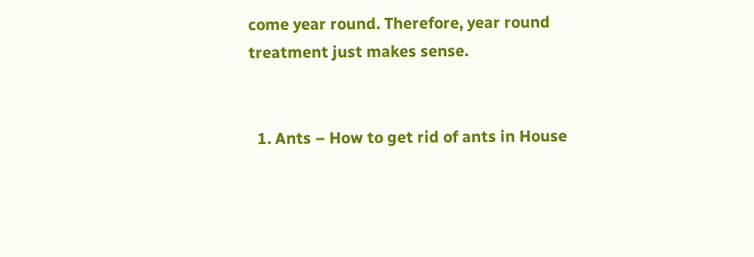come year round. Therefore, year round treatment just makes sense.


  1. Ants – How to get rid of ants in House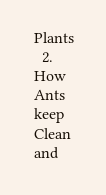Plants
  2. How Ants keep Clean and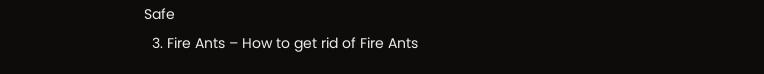Safe
  3. Fire Ants – How to get rid of Fire Ants